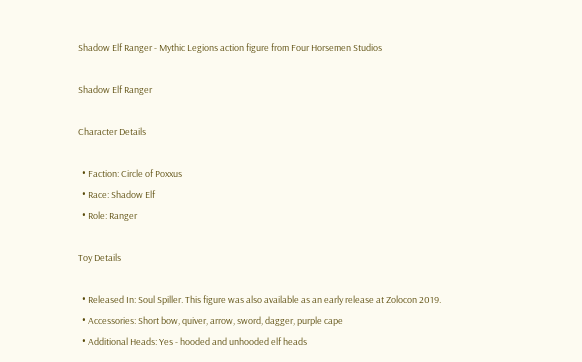Shadow Elf Ranger - Mythic Legions action figure from Four Horsemen Studios

Shadow Elf Ranger

Character Details

  • Faction: Circle of Poxxus
  • Race: Shadow Elf
  • Role: Ranger

Toy Details

  • Released In: Soul Spiller. This figure was also available as an early release at Zolocon 2019.
  • Accessories: Short bow, quiver, arrow, sword, dagger, purple cape
  • Additional Heads: Yes - hooded and unhooded elf heads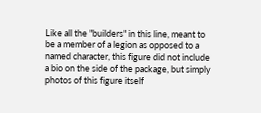Like all the "builders" in this line, meant to be a member of a legion as opposed to a named character, this figure did not include a bio on the side of the package, but simply photos of this figure itself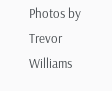Photos by Trevor Williams